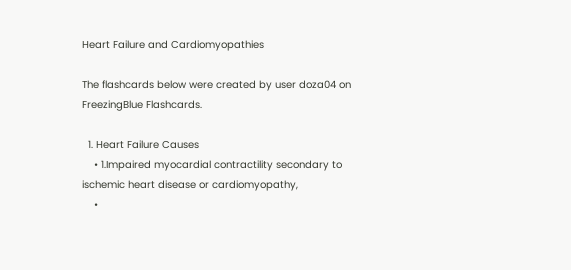Heart Failure and Cardiomyopathies

The flashcards below were created by user doza04 on FreezingBlue Flashcards.

  1. Heart Failure Causes
    • 1.Impaired myocardial contractility secondary to ischemic heart disease or cardiomyopathy,
    •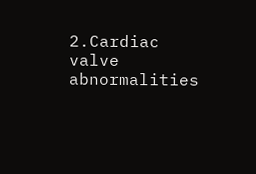2.Cardiac valve abnormalities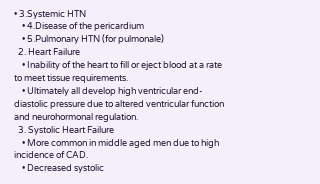• 3.Systemic HTN
    • 4.Disease of the pericardium
    • 5.Pulmonary HTN (for pulmonale)
  2. Heart Failure
    • Inability of the heart to fill or eject blood at a rate to meet tissue requirements.
    • Ultimately all develop high ventricular end-diastolic pressure due to altered ventricular function and neurohormonal regulation.
  3. Systolic Heart Failure
    • More common in middle aged men due to high incidence of CAD.
    • Decreased systolic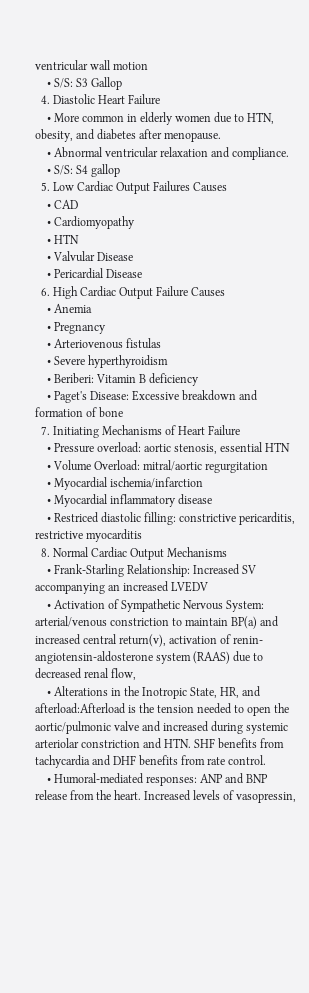ventricular wall motion
    • S/S: S3 Gallop
  4. Diastolic Heart Failure
    • More common in elderly women due to HTN, obesity, and diabetes after menopause.
    • Abnormal ventricular relaxation and compliance.
    • S/S: S4 gallop
  5. Low Cardiac Output Failures Causes
    • CAD
    • Cardiomyopathy
    • HTN
    • Valvular Disease
    • Pericardial Disease
  6. High Cardiac Output Failure Causes
    • Anemia
    • Pregnancy
    • Arteriovenous fistulas
    • Severe hyperthyroidism
    • Beriberi: Vitamin B deficiency
    • Paget's Disease: Excessive breakdown and formation of bone
  7. Initiating Mechanisms of Heart Failure
    • Pressure overload: aortic stenosis, essential HTN
    • Volume Overload: mitral/aortic regurgitation
    • Myocardial ischemia/infarction
    • Myocardial inflammatory disease
    • Restriced diastolic filling: constrictive pericarditis, restrictive myocarditis
  8. Normal Cardiac Output Mechanisms
    • Frank-Starling Relationship: Increased SV accompanying an increased LVEDV
    • Activation of Sympathetic Nervous System: arterial/venous constriction to maintain BP(a) and increased central return(v), activation of renin-angiotensin-aldosterone system (RAAS) due to decreased renal flow,
    • Alterations in the Inotropic State, HR, and afterload:Afterload is the tension needed to open the aortic/pulmonic valve and increased during systemic arteriolar constriction and HTN. SHF benefits from tachycardia and DHF benefits from rate control.
    • Humoral-mediated responses: ANP and BNP release from the heart. Increased levels of vasopressin,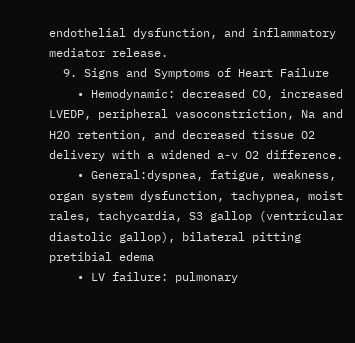endothelial dysfunction, and inflammatory mediator release.
  9. Signs and Symptoms of Heart Failure
    • Hemodynamic: decreased CO, increased LVEDP, peripheral vasoconstriction, Na and H2O retention, and decreased tissue O2 delivery with a widened a-v O2 difference.
    • General:dyspnea, fatigue, weakness, organ system dysfunction, tachypnea, moist rales, tachycardia, S3 gallop (ventricular diastolic gallop), bilateral pitting pretibial edema
    • LV failure: pulmonary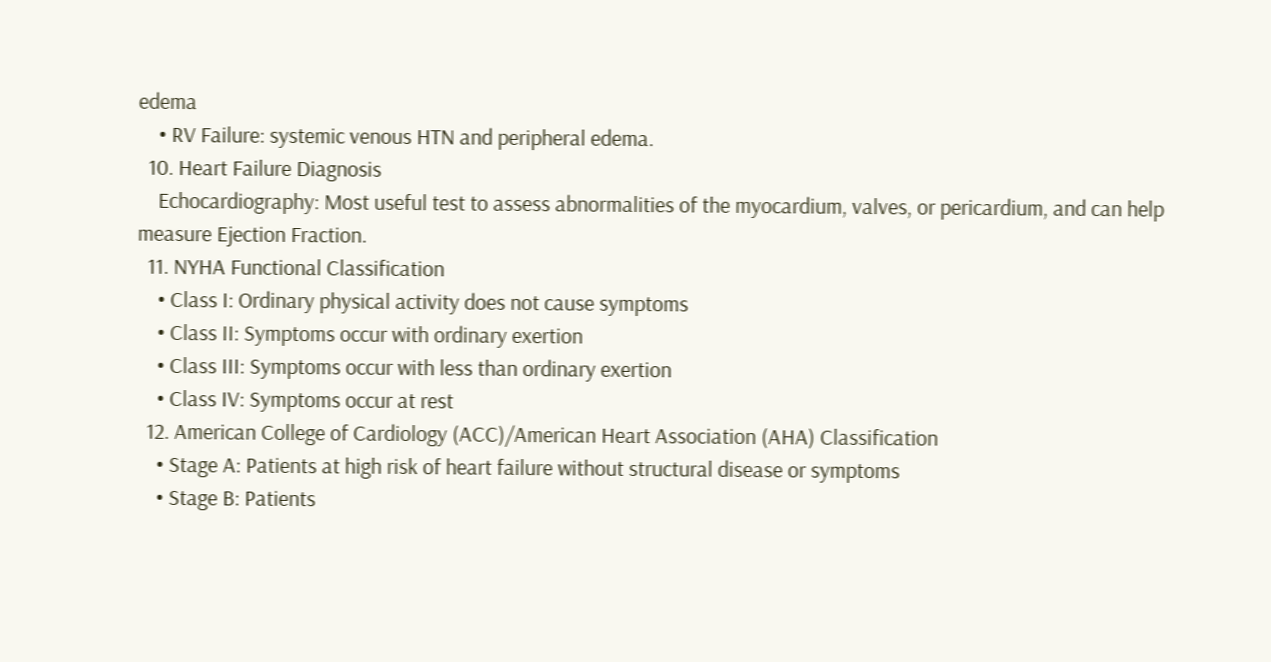edema
    • RV Failure: systemic venous HTN and peripheral edema.
  10. Heart Failure Diagnosis
    Echocardiography: Most useful test to assess abnormalities of the myocardium, valves, or pericardium, and can help measure Ejection Fraction.
  11. NYHA Functional Classification
    • Class I: Ordinary physical activity does not cause symptoms
    • Class II: Symptoms occur with ordinary exertion
    • Class III: Symptoms occur with less than ordinary exertion
    • Class IV: Symptoms occur at rest
  12. American College of Cardiology (ACC)/American Heart Association (AHA) Classification
    • Stage A: Patients at high risk of heart failure without structural disease or symptoms
    • Stage B: Patients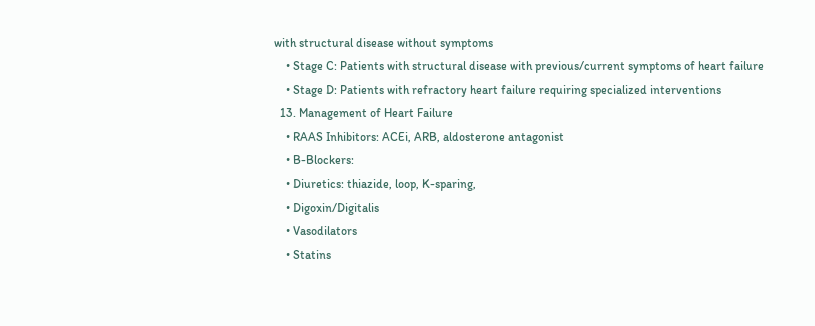with structural disease without symptoms
    • Stage C: Patients with structural disease with previous/current symptoms of heart failure
    • Stage D: Patients with refractory heart failure requiring specialized interventions
  13. Management of Heart Failure
    • RAAS Inhibitors: ACEi, ARB, aldosterone antagonist
    • B-Blockers:
    • Diuretics: thiazide, loop, K-sparing,
    • Digoxin/Digitalis
    • Vasodilators
    • Statins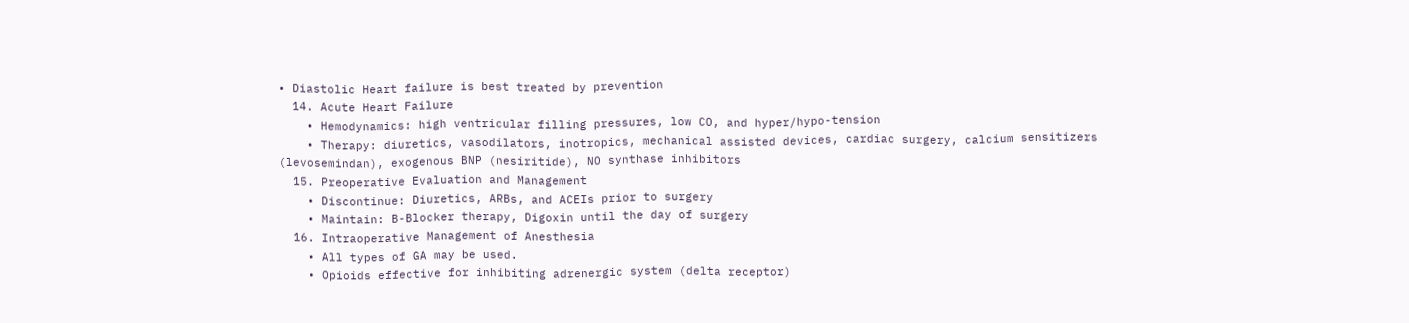• Diastolic Heart failure is best treated by prevention
  14. Acute Heart Failure
    • Hemodynamics: high ventricular filling pressures, low CO, and hyper/hypo-tension
    • Therapy: diuretics, vasodilators, inotropics, mechanical assisted devices, cardiac surgery, calcium sensitizers (levosemindan), exogenous BNP (nesiritide), NO synthase inhibitors
  15. Preoperative Evaluation and Management
    • Discontinue: Diuretics, ARBs, and ACEIs prior to surgery
    • Maintain: B-Blocker therapy, Digoxin until the day of surgery
  16. Intraoperative Management of Anesthesia
    • All types of GA may be used.
    • Opioids effective for inhibiting adrenergic system (delta receptor)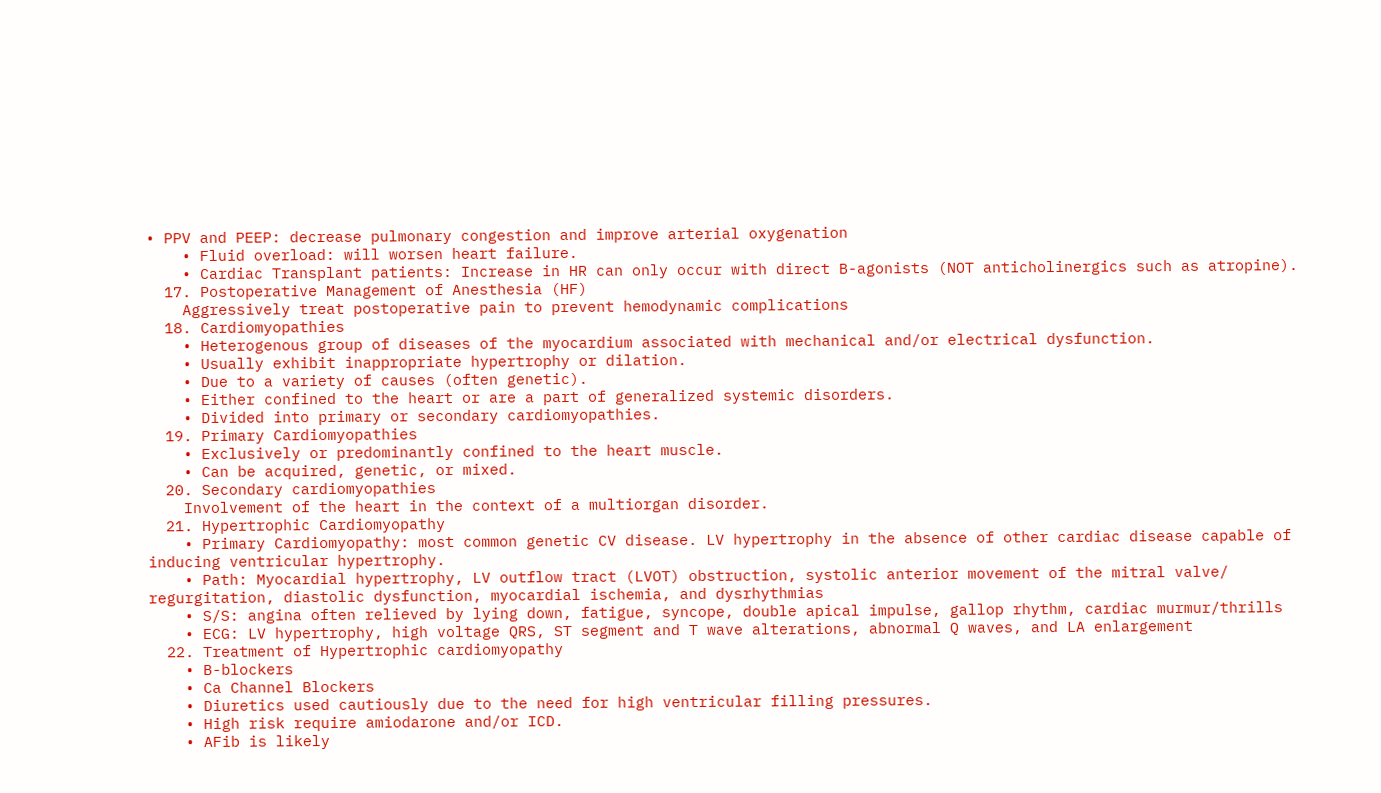• PPV and PEEP: decrease pulmonary congestion and improve arterial oxygenation
    • Fluid overload: will worsen heart failure.
    • Cardiac Transplant patients: Increase in HR can only occur with direct B-agonists (NOT anticholinergics such as atropine).
  17. Postoperative Management of Anesthesia (HF)
    Aggressively treat postoperative pain to prevent hemodynamic complications
  18. Cardiomyopathies
    • Heterogenous group of diseases of the myocardium associated with mechanical and/or electrical dysfunction.
    • Usually exhibit inappropriate hypertrophy or dilation.
    • Due to a variety of causes (often genetic).
    • Either confined to the heart or are a part of generalized systemic disorders.
    • Divided into primary or secondary cardiomyopathies.
  19. Primary Cardiomyopathies
    • Exclusively or predominantly confined to the heart muscle.
    • Can be acquired, genetic, or mixed.
  20. Secondary cardiomyopathies
    Involvement of the heart in the context of a multiorgan disorder.
  21. Hypertrophic Cardiomyopathy
    • Primary Cardiomyopathy: most common genetic CV disease. LV hypertrophy in the absence of other cardiac disease capable of inducing ventricular hypertrophy.
    • Path: Myocardial hypertrophy, LV outflow tract (LVOT) obstruction, systolic anterior movement of the mitral valve/ regurgitation, diastolic dysfunction, myocardial ischemia, and dysrhythmias
    • S/S: angina often relieved by lying down, fatigue, syncope, double apical impulse, gallop rhythm, cardiac murmur/thrills
    • ECG: LV hypertrophy, high voltage QRS, ST segment and T wave alterations, abnormal Q waves, and LA enlargement
  22. Treatment of Hypertrophic cardiomyopathy
    • B-blockers
    • Ca Channel Blockers
    • Diuretics used cautiously due to the need for high ventricular filling pressures.
    • High risk require amiodarone and/or ICD.
    • AFib is likely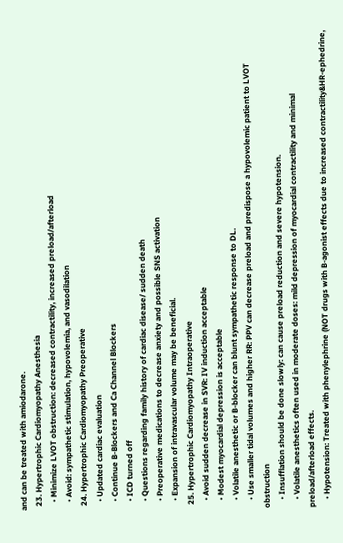and can be treated with amiodarone.
  23. Hypertrophic Cardiomyopathy Anesthesia
    • Minimize LVOT obstruction: decreased contractility, increased preload/afterload
    • Avoid: sympathetic stimulation, hypovolemia, and vasodilation
  24. Hypertrophic Cardiomyopathy Preoperative
    • Updated cardiac evaluation
    • Continue B-Blockers and Ca Channel Blockers
    • ICD turned off
    • Questions regarding family history of cardiac disease/ sudden death
    • Preoperative medications to decrease anxiety and possible SNS activation
    • Expansion of intravascular volume may be beneficial.
  25. Hypertrophic Cardiomyopathy Intraoperative
    • Avoid sudden decrease in SVR: IV induction acceptable
    • Modest myocardial depression is acceptable
    • Volatile anesthetic or B-blocker can blunt sympathetic response to DL.
    • Use smaller tidal volumes and higher RR: PPV can decrease preload and predispose a hypovolemic patient to LVOT obstruction
    • Insufflation should be done slowly: can cause preload reduction and severe hypotension.
    • Volatile anesthetics often used in moderate doses: mild depression of myocardial contractility and minimal preload/afterload effects.
    • Hypotension: Treated with phenylephrine (NOT drugs with B-agonist effects due to increased contractility&HR-ephedrine,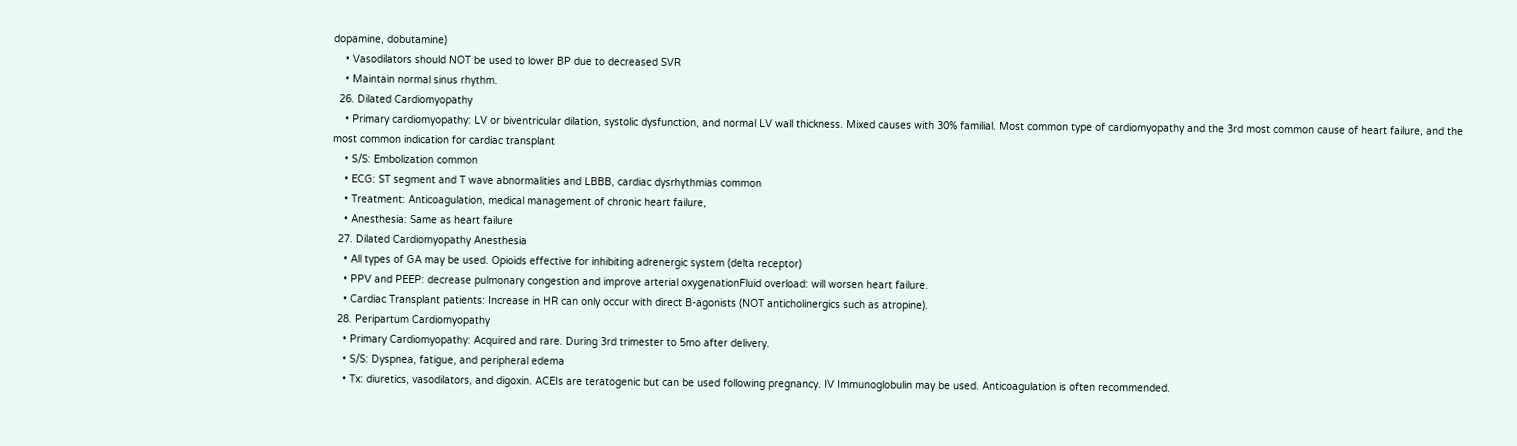dopamine, dobutamine)
    • Vasodilators should NOT be used to lower BP due to decreased SVR
    • Maintain normal sinus rhythm.
  26. Dilated Cardiomyopathy
    • Primary cardiomyopathy: LV or biventricular dilation, systolic dysfunction, and normal LV wall thickness. Mixed causes with 30% familial. Most common type of cardiomyopathy and the 3rd most common cause of heart failure, and the most common indication for cardiac transplant
    • S/S: Embolization common
    • ECG: ST segment and T wave abnormalities and LBBB, cardiac dysrhythmias common
    • Treatment: Anticoagulation, medical management of chronic heart failure,
    • Anesthesia: Same as heart failure
  27. Dilated Cardiomyopathy Anesthesia
    • All types of GA may be used. Opioids effective for inhibiting adrenergic system (delta receptor)
    • PPV and PEEP: decrease pulmonary congestion and improve arterial oxygenationFluid overload: will worsen heart failure.
    • Cardiac Transplant patients: Increase in HR can only occur with direct B-agonists (NOT anticholinergics such as atropine).
  28. Peripartum Cardiomyopathy
    • Primary Cardiomyopathy: Acquired and rare. During 3rd trimester to 5mo after delivery.
    • S/S: Dyspnea, fatigue, and peripheral edema
    • Tx: diuretics, vasodilators, and digoxin. ACEIs are teratogenic but can be used following pregnancy. IV Immunoglobulin may be used. Anticoagulation is often recommended.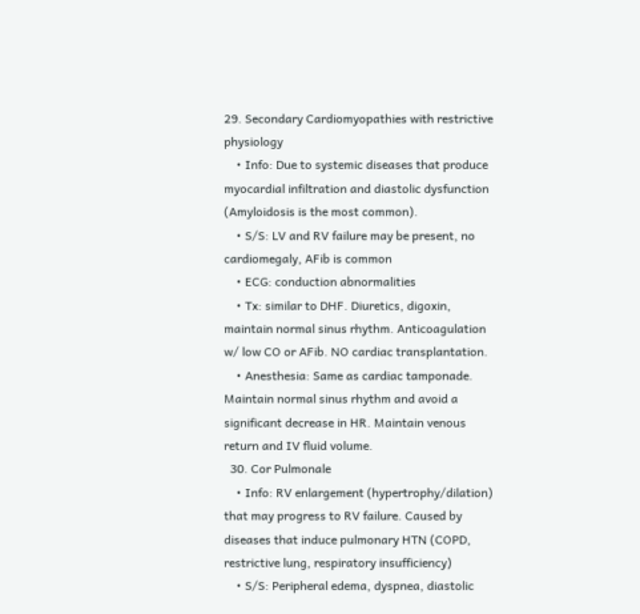29. Secondary Cardiomyopathies with restrictive physiology
    • Info: Due to systemic diseases that produce myocardial infiltration and diastolic dysfunction (Amyloidosis is the most common).
    • S/S: LV and RV failure may be present, no cardiomegaly, AFib is common
    • ECG: conduction abnormalities
    • Tx: similar to DHF. Diuretics, digoxin, maintain normal sinus rhythm. Anticoagulation w/ low CO or AFib. NO cardiac transplantation.
    • Anesthesia: Same as cardiac tamponade. Maintain normal sinus rhythm and avoid a significant decrease in HR. Maintain venous return and IV fluid volume.
  30. Cor Pulmonale
    • Info: RV enlargement (hypertrophy/dilation) that may progress to RV failure. Caused by diseases that induce pulmonary HTN (COPD, restrictive lung, respiratory insufficiency)
    • S/S: Peripheral edema, dyspnea, diastolic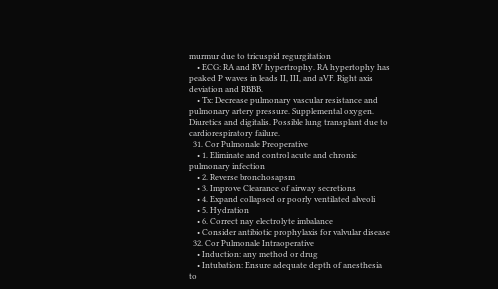murmur due to tricuspid regurgitation
    • ECG: RA and RV hypertrophy. RA hypertophy has peaked P waves in leads II, III, and aVF. Right axis deviation and RBBB.
    • Tx: Decrease pulmonary vascular resistance and pulmonary artery pressure. Supplemental oxygen. Diuretics and digitalis. Possible lung transplant due to cardiorespiratory failure.
  31. Cor Pulmonale Preoperative
    • 1. Eliminate and control acute and chronic pulmonary infection
    • 2. Reverse bronchosapsm
    • 3. Improve Clearance of airway secretions
    • 4. Expand collapsed or poorly ventilated alveoli
    • 5. Hydration
    • 6. Correct nay electrolyte imbalance
    • Consider antibiotic prophylaxis for valvular disease
  32. Cor Pulmonale Intraoperative
    • Induction: any method or drug
    • Intubation: Ensure adequate depth of anesthesia to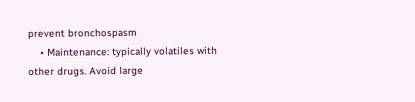prevent bronchospasm
    • Maintenance: typically volatiles with other drugs. Avoid large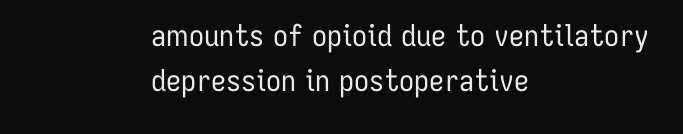amounts of opioid due to ventilatory depression in postoperative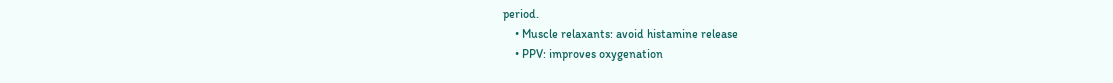period.
    • Muscle relaxants: avoid histamine release
    • PPV: improves oxygenation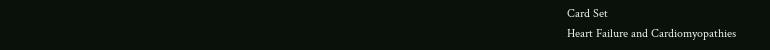Card Set
Heart Failure and Cardiomyopathies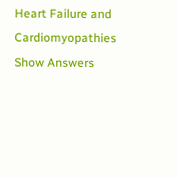Heart Failure and Cardiomyopathies
Show Answers